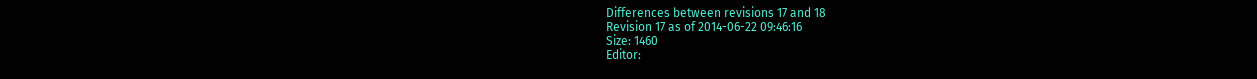Differences between revisions 17 and 18
Revision 17 as of 2014-06-22 09:46:16
Size: 1460
Editor: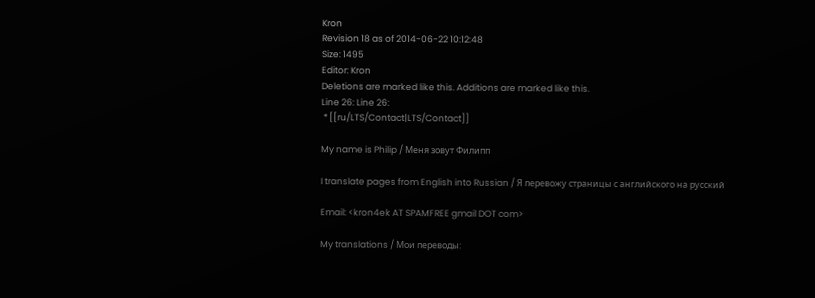Kron
Revision 18 as of 2014-06-22 10:12:48
Size: 1495
Editor: Kron
Deletions are marked like this. Additions are marked like this.
Line 26: Line 26:
 * [[ru/LTS/Contact|LTS/Contact]]

My name is Philip / Меня зовут Филипп

I translate pages from English into Russian / Я перевожу страницы с английского на русский

Email: <kron4ek AT SPAMFREE gmail DOT com>

My translations / Мои переводы: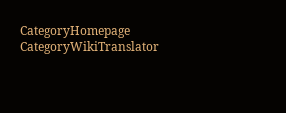CategoryHomepage CategoryWikiTranslator